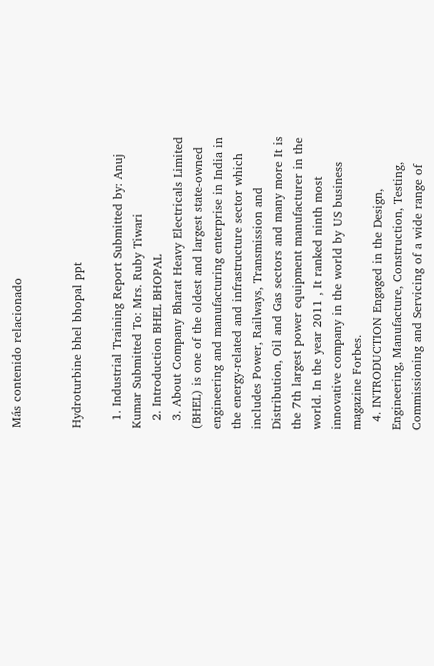Más contenido relacionado


Hydroturbine bhel bhopal ppt

  1. Industrial Training Report Submitted by: Anuj Kumar Submitted To: Mrs. Ruby Tiwari
  2. Introduction BHEL BHOPAL
  3. About Company Bharat Heavy Electricals Limited (BHEL) is one of the oldest and largest state-owned engineering and manufacturing enterprise in India in the energy-related and infrastructure sector which includes Power, Railways, Transmission and Distribution, Oil and Gas sectors and many more It is the 7th largest power equipment manufacturer in the world. In the year 2011 , It ranked ninth most innovative company in the world by US business magazine Forbes.
  4. INTRODUCTION Engaged in the Design, Engineering, Manufacture, Construction, Testing, Commissioning and Servicing of a wide range of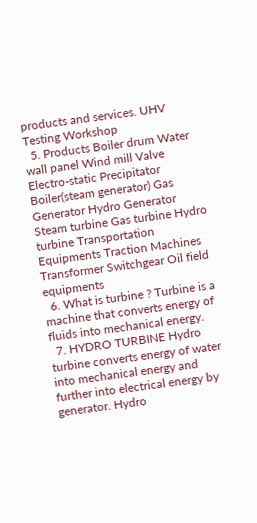products and services. UHV Testing Workshop
  5. Products Boiler drum Water wall panel Wind mill Valve Electro-static Precipitator Boiler(steam generator) Gas Generator Hydro Generator Steam turbine Gas turbine Hydro turbine Transportation Equipments Traction Machines Transformer Switchgear Oil field equipments
  6. What is turbine ? Turbine is a machine that converts energy of fluids into mechanical energy.
  7. HYDRO TURBINE Hydro turbine converts energy of water into mechanical energy and further into electrical energy by generator. Hydro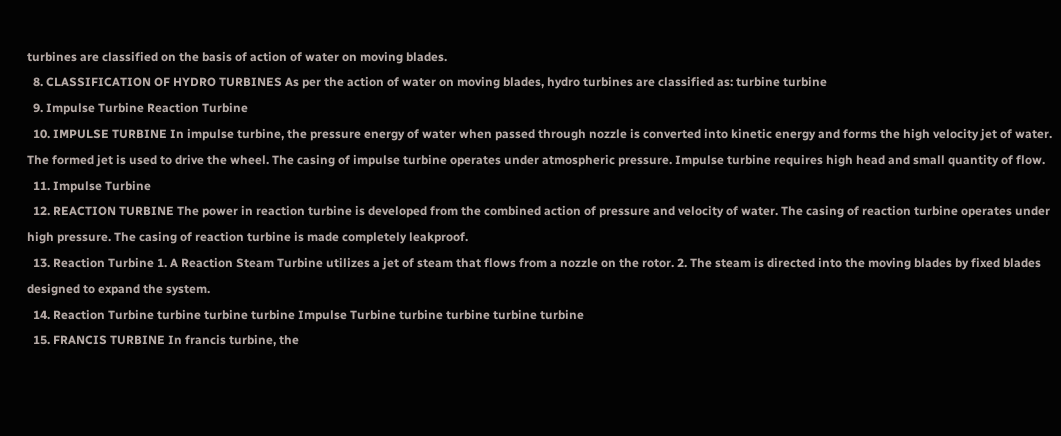turbines are classified on the basis of action of water on moving blades.
  8. CLASSIFICATION OF HYDRO TURBINES As per the action of water on moving blades, hydro turbines are classified as: turbine turbine
  9. Impulse Turbine Reaction Turbine
  10. IMPULSE TURBINE In impulse turbine, the pressure energy of water when passed through nozzle is converted into kinetic energy and forms the high velocity jet of water. The formed jet is used to drive the wheel. The casing of impulse turbine operates under atmospheric pressure. Impulse turbine requires high head and small quantity of flow.
  11. Impulse Turbine
  12. REACTION TURBINE The power in reaction turbine is developed from the combined action of pressure and velocity of water. The casing of reaction turbine operates under high pressure. The casing of reaction turbine is made completely leakproof.
  13. Reaction Turbine 1. A Reaction Steam Turbine utilizes a jet of steam that flows from a nozzle on the rotor. 2. The steam is directed into the moving blades by fixed blades designed to expand the system.
  14. Reaction Turbine turbine turbine turbine Impulse Turbine turbine turbine turbine turbine
  15. FRANCIS TURBINE In francis turbine, the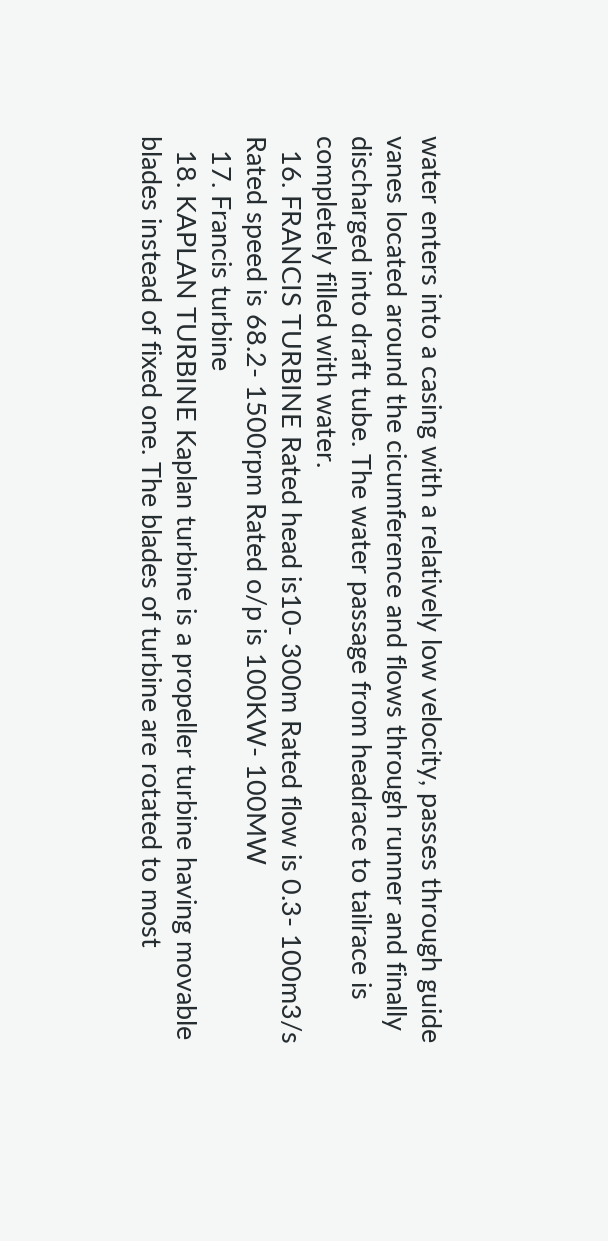water enters into a casing with a relatively low velocity, passes through guide vanes located around the cicumference and flows through runner and finally discharged into draft tube. The water passage from headrace to tailrace is completely filled with water.
  16. FRANCIS TURBINE Rated head is10- 300m Rated flow is 0.3- 100m3/s Rated speed is 68.2- 1500rpm Rated o/p is 100KW- 100MW
  17. Francis turbine
  18. KAPLAN TURBINE Kaplan turbine is a propeller turbine having movable blades instead of fixed one. The blades of turbine are rotated to most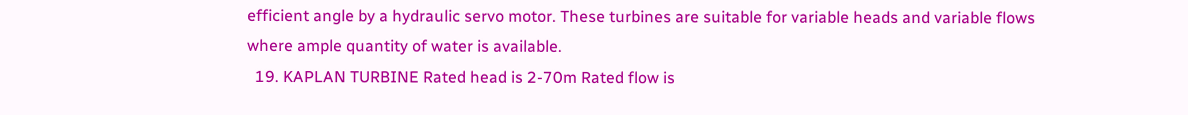efficient angle by a hydraulic servo motor. These turbines are suitable for variable heads and variable flows where ample quantity of water is available.
  19. KAPLAN TURBINE Rated head is 2-70m Rated flow is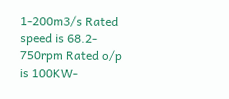1-200m3/s Rated speed is 68.2- 750rpm Rated o/p is 100KW-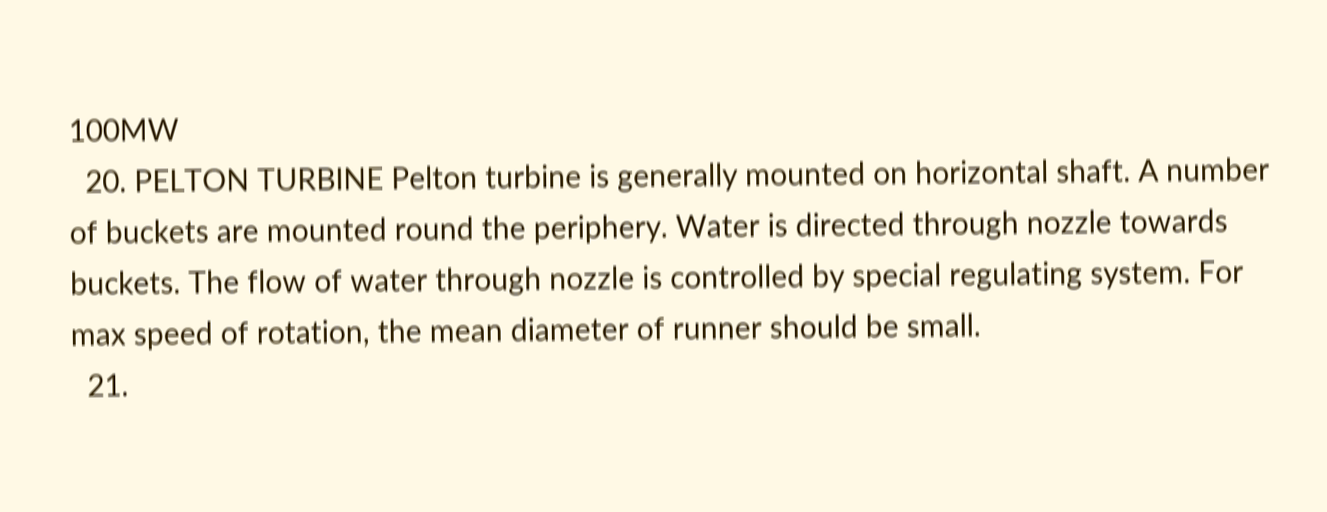100MW
  20. PELTON TURBINE Pelton turbine is generally mounted on horizontal shaft. A number of buckets are mounted round the periphery. Water is directed through nozzle towards buckets. The flow of water through nozzle is controlled by special regulating system. For max speed of rotation, the mean diameter of runner should be small.
  21.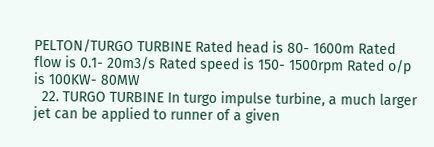PELTON/TURGO TURBINE Rated head is 80- 1600m Rated flow is 0.1- 20m3/s Rated speed is 150- 1500rpm Rated o/p is 100KW- 80MW
  22. TURGO TURBINE In turgo impulse turbine, a much larger jet can be applied to runner of a given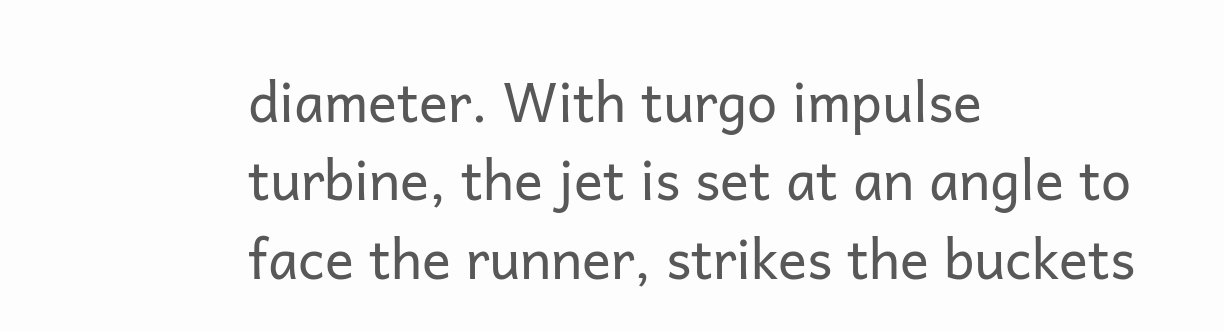diameter. With turgo impulse turbine, the jet is set at an angle to face the runner, strikes the buckets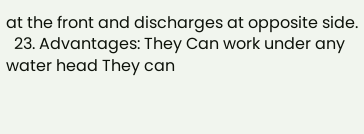at the front and discharges at opposite side.
  23. Advantages: They Can work under any water head They can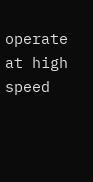operate at high speed